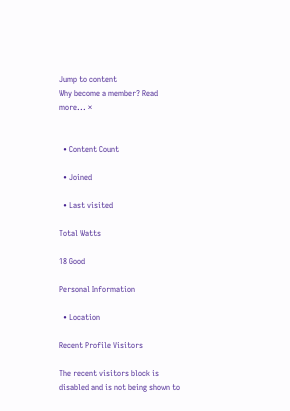Jump to content
Why become a member? Read more... ×


  • Content Count

  • Joined

  • Last visited

Total Watts

18 Good

Personal Information

  • Location

Recent Profile Visitors

The recent visitors block is disabled and is not being shown to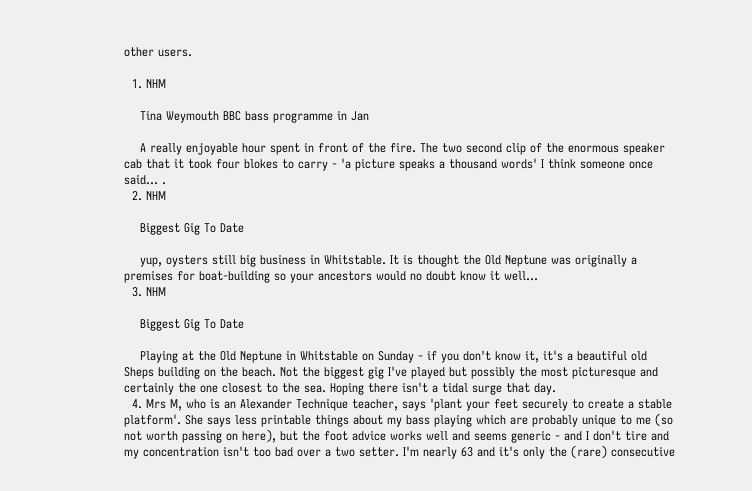other users.

  1. NHM

    Tina Weymouth BBC bass programme in Jan

    A really enjoyable hour spent in front of the fire. The two second clip of the enormous speaker cab that it took four blokes to carry - 'a picture speaks a thousand words' I think someone once said... .
  2. NHM

    Biggest Gig To Date

    yup, oysters still big business in Whitstable. It is thought the Old Neptune was originally a premises for boat-building so your ancestors would no doubt know it well...
  3. NHM

    Biggest Gig To Date

    Playing at the Old Neptune in Whitstable on Sunday - if you don't know it, it's a beautiful old Sheps building on the beach. Not the biggest gig I've played but possibly the most picturesque and certainly the one closest to the sea. Hoping there isn't a tidal surge that day.
  4. Mrs M, who is an Alexander Technique teacher, says 'plant your feet securely to create a stable platform'. She says less printable things about my bass playing which are probably unique to me (so not worth passing on here), but the foot advice works well and seems generic - and I don't tire and my concentration isn't too bad over a two setter. I'm nearly 63 and it's only the (rare) consecutive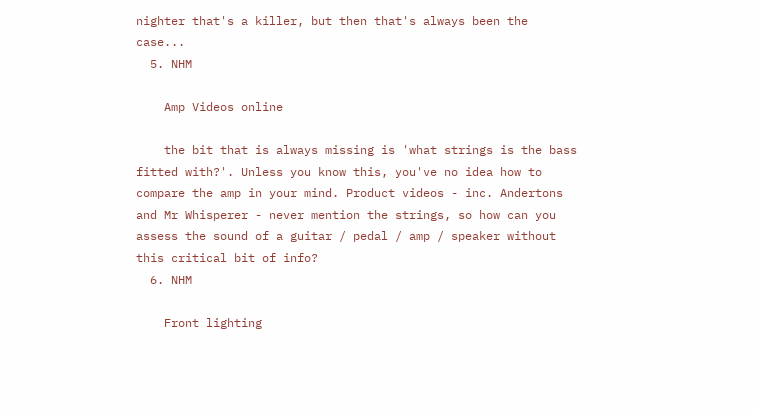nighter that's a killer, but then that's always been the case...
  5. NHM

    Amp Videos online

    the bit that is always missing is 'what strings is the bass fitted with?'. Unless you know this, you've no idea how to compare the amp in your mind. Product videos - inc. Andertons and Mr Whisperer - never mention the strings, so how can you assess the sound of a guitar / pedal / amp / speaker without this critical bit of info?
  6. NHM

    Front lighting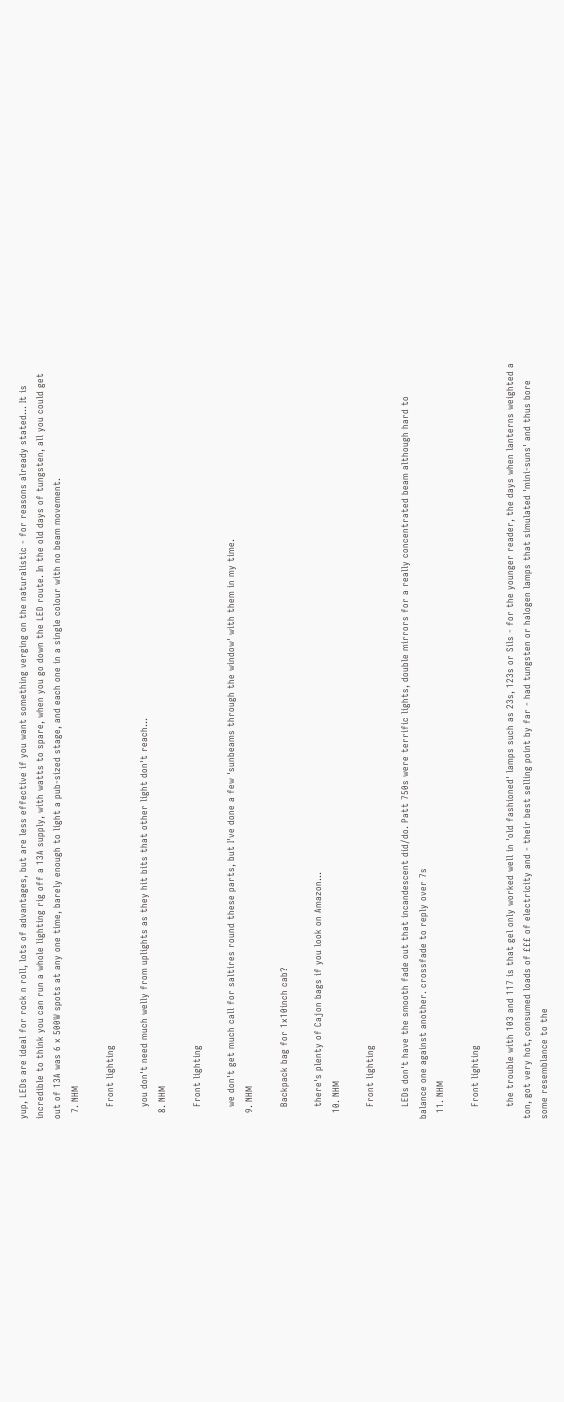yup, LEDs are ideal for rock n roll, lots of advantages, but are less effective if you want something verging on the naturalistic - for reasons already stated... It is incredible to think you can run a whole lighting rig off a 13A supply, with watts to spare, when you go down the LED route. In the old days of tungsten, all you could get out of 13A was 6 x 500W spots at any one time, barely enough to light a pub-sized stage, and each one in a single colour with no beam movement.
  7. NHM

    Front lighting

    you don't need much welly from uplights as they hit bits that other light don't reach...
  8. NHM

    Front lighting

    we don't get much call for saltires round these parts, but I've done a few 'sunbeams through the window' with them in my time.
  9. NHM

    Backpack bag for 1x10inch cab?

    there's plenty of Cajon bags if you look on Amazon...
  10. NHM

    Front lighting

    LEDs don't have the smooth fade out that incandescent did/do. Patt 750s were terrific lights, double mirrors for a really concentrated beam although hard to balance one against another. crossfade to reply over 7s
  11. NHM

    Front lighting

    the trouble with 103 and 117 is that gel only worked well in 'old fashioned' lamps such as 23s, 123s or Sils - for the younger reader, the days when lanterns weighted a ton, got very hot, consumed loads of £££ of electricity and - their best selling point by far - had tungsten or halogen lamps that simulated 'mini-suns' and thus bore some resemblance to the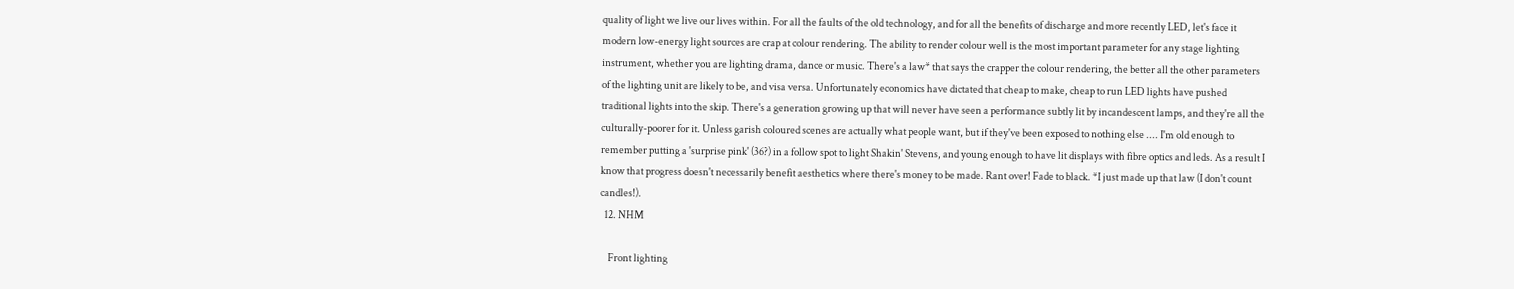quality of light we live our lives within. For all the faults of the old technology, and for all the benefits of discharge and more recently LED, let's face it modern low-energy light sources are crap at colour rendering. The ability to render colour well is the most important parameter for any stage lighting instrument, whether you are lighting drama, dance or music. There's a law* that says the crapper the colour rendering, the better all the other parameters of the lighting unit are likely to be, and visa versa. Unfortunately economics have dictated that cheap to make, cheap to run LED lights have pushed traditional lights into the skip. There's a generation growing up that will never have seen a performance subtly lit by incandescent lamps, and they're all the culturally-poorer for it. Unless garish coloured scenes are actually what people want, but if they've been exposed to nothing else .... I'm old enough to remember putting a 'surprise pink' (36?) in a follow spot to light Shakin' Stevens, and young enough to have lit displays with fibre optics and leds. As a result I know that progress doesn't necessarily benefit aesthetics where there's money to be made. Rant over! Fade to black. *I just made up that law (I don't count candles!).
  12. NHM

    Front lighting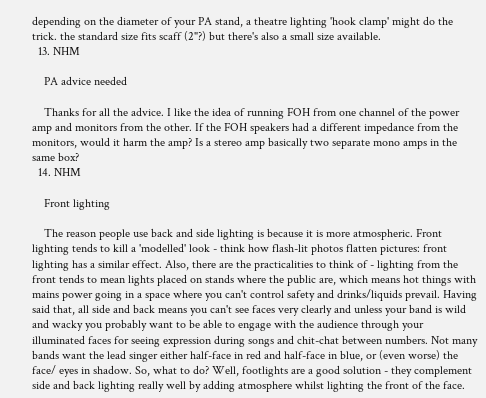depending on the diameter of your PA stand, a theatre lighting 'hook clamp' might do the trick. the standard size fits scaff (2"?) but there's also a small size available.
  13. NHM

    PA advice needed

    Thanks for all the advice. I like the idea of running FOH from one channel of the power amp and monitors from the other. If the FOH speakers had a different impedance from the monitors, would it harm the amp? Is a stereo amp basically two separate mono amps in the same box?
  14. NHM

    Front lighting

    The reason people use back and side lighting is because it is more atmospheric. Front lighting tends to kill a 'modelled' look - think how flash-lit photos flatten pictures: front lighting has a similar effect. Also, there are the practicalities to think of - lighting from the front tends to mean lights placed on stands where the public are, which means hot things with mains power going in a space where you can't control safety and drinks/liquids prevail. Having said that, all side and back means you can't see faces very clearly and unless your band is wild and wacky you probably want to be able to engage with the audience through your illuminated faces for seeing expression during songs and chit-chat between numbers. Not many bands want the lead singer either half-face in red and half-face in blue, or (even worse) the face/ eyes in shadow. So, what to do? Well, footlights are a good solution - they complement side and back lighting really well by adding atmosphere whilst lighting the front of the face.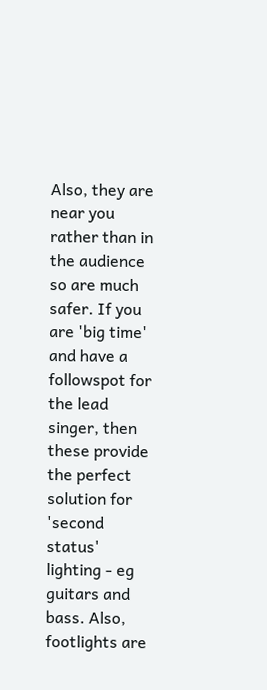Also, they are near you rather than in the audience so are much safer. If you are 'big time' and have a followspot for the lead singer, then these provide the perfect solution for 'second status' lighting - eg guitars and bass. Also, footlights are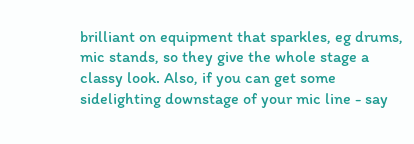brilliant on equipment that sparkles, eg drums, mic stands, so they give the whole stage a classy look. Also, if you can get some sidelighting downstage of your mic line - say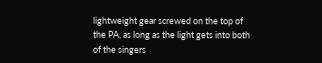lightweight gear screwed on the top of the PA, as long as the light gets into both of the singers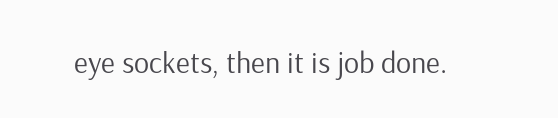eye sockets, then it is job done.